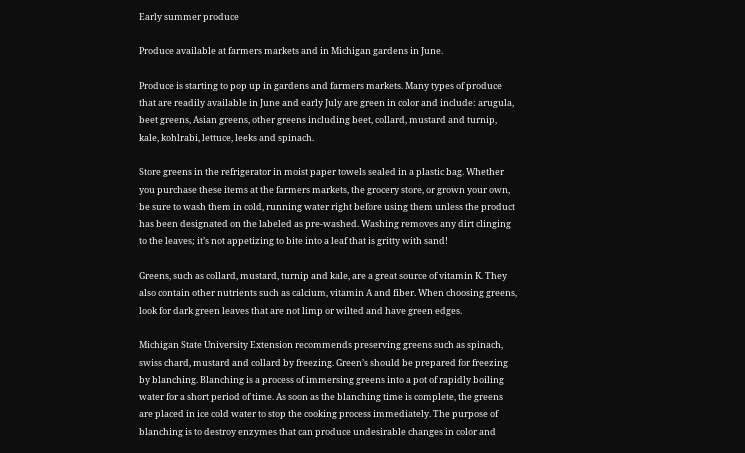Early summer produce

Produce available at farmers markets and in Michigan gardens in June.

Produce is starting to pop up in gardens and farmers markets. Many types of produce that are readily available in June and early July are green in color and include: arugula, beet greens, Asian greens, other greens including beet, collard, mustard and turnip, kale, kohlrabi, lettuce, leeks and spinach.

Store greens in the refrigerator in moist paper towels sealed in a plastic bag. Whether you purchase these items at the farmers markets, the grocery store, or grown your own, be sure to wash them in cold, running water right before using them unless the product has been designated on the labeled as pre-washed. Washing removes any dirt clinging to the leaves; it’s not appetizing to bite into a leaf that is gritty with sand!

Greens, such as collard, mustard, turnip and kale, are a great source of vitamin K. They also contain other nutrients such as calcium, vitamin A and fiber. When choosing greens, look for dark green leaves that are not limp or wilted and have green edges.

Michigan State University Extension recommends preserving greens such as spinach, swiss chard, mustard and collard by freezing. Green’s should be prepared for freezing by blanching. Blanching is a process of immersing greens into a pot of rapidly boiling water for a short period of time. As soon as the blanching time is complete, the greens are placed in ice cold water to stop the cooking process immediately. The purpose of blanching is to destroy enzymes that can produce undesirable changes in color and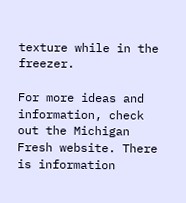texture while in the freezer.

For more ideas and information, check out the Michigan Fresh website. There is information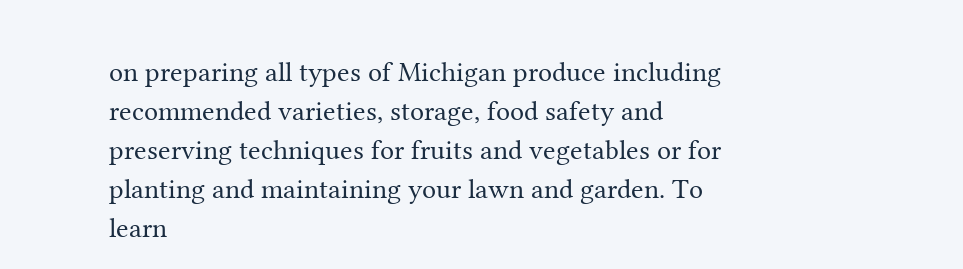on preparing all types of Michigan produce including recommended varieties, storage, food safety and preserving techniques for fruits and vegetables or for planting and maintaining your lawn and garden. To learn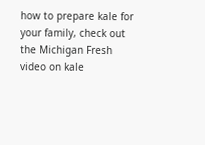how to prepare kale for your family, check out the Michigan Fresh video on kale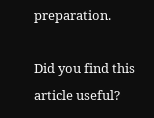preparation.

Did you find this article useful?